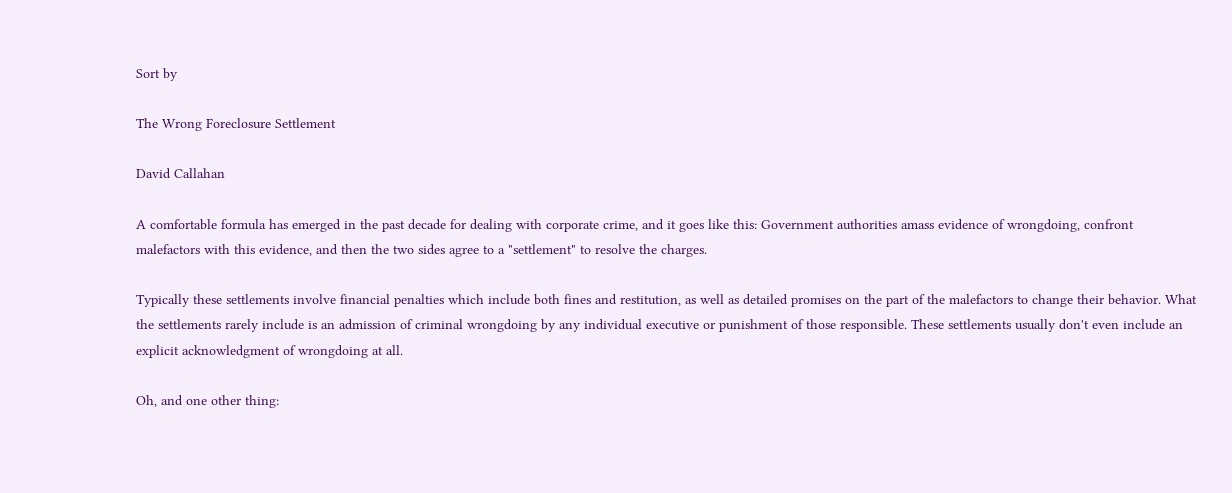Sort by

The Wrong Foreclosure Settlement

David Callahan

A comfortable formula has emerged in the past decade for dealing with corporate crime, and it goes like this: Government authorities amass evidence of wrongdoing, confront malefactors with this evidence, and then the two sides agree to a "settlement" to resolve the charges.

Typically these settlements involve financial penalties which include both fines and restitution, as well as detailed promises on the part of the malefactors to change their behavior. What the settlements rarely include is an admission of criminal wrongdoing by any individual executive or punishment of those responsible. These settlements usually don't even include an explicit acknowledgment of wrongdoing at all.

Oh, and one other thing: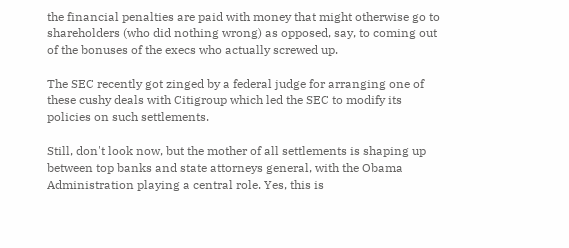the financial penalties are paid with money that might otherwise go to shareholders (who did nothing wrong) as opposed, say, to coming out of the bonuses of the execs who actually screwed up.

The SEC recently got zinged by a federal judge for arranging one of these cushy deals with Citigroup which led the SEC to modify its policies on such settlements.

Still, don't look now, but the mother of all settlements is shaping up between top banks and state attorneys general, with the Obama Administration playing a central role. Yes, this is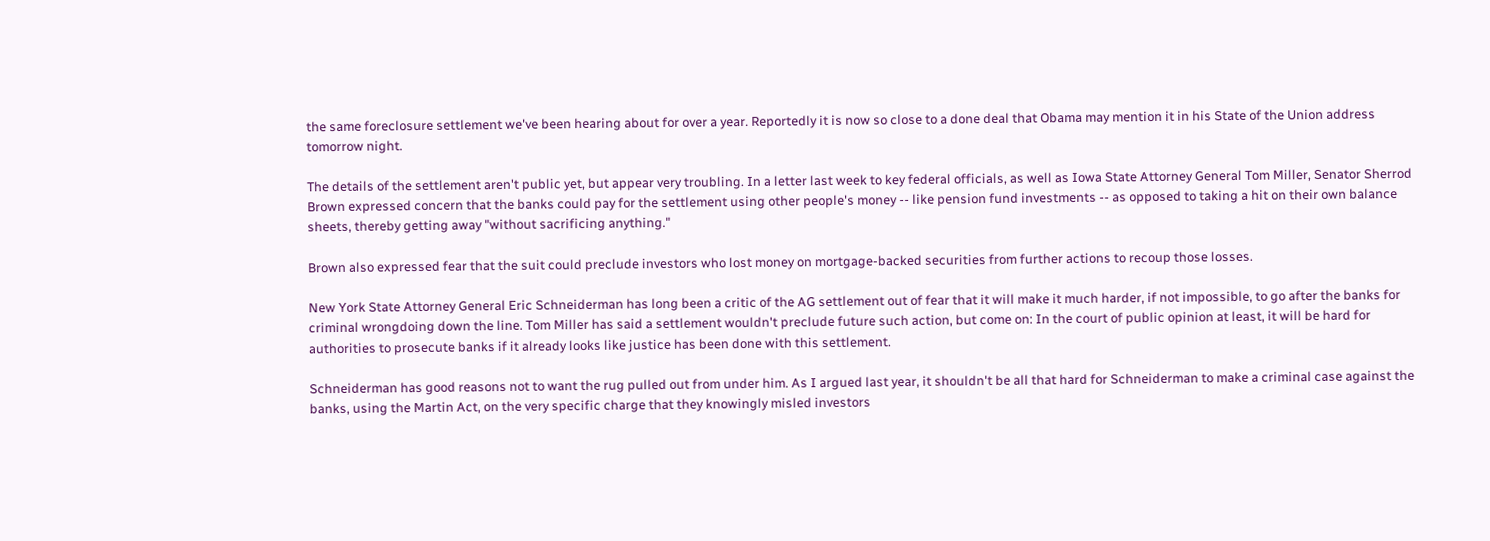the same foreclosure settlement we've been hearing about for over a year. Reportedly it is now so close to a done deal that Obama may mention it in his State of the Union address tomorrow night.

The details of the settlement aren't public yet, but appear very troubling. In a letter last week to key federal officials, as well as Iowa State Attorney General Tom Miller, Senator Sherrod Brown expressed concern that the banks could pay for the settlement using other people's money -- like pension fund investments -- as opposed to taking a hit on their own balance sheets, thereby getting away "without sacrificing anything."

Brown also expressed fear that the suit could preclude investors who lost money on mortgage-backed securities from further actions to recoup those losses.

New York State Attorney General Eric Schneiderman has long been a critic of the AG settlement out of fear that it will make it much harder, if not impossible, to go after the banks for criminal wrongdoing down the line. Tom Miller has said a settlement wouldn't preclude future such action, but come on: In the court of public opinion at least, it will be hard for authorities to prosecute banks if it already looks like justice has been done with this settlement.

Schneiderman has good reasons not to want the rug pulled out from under him. As I argued last year, it shouldn't be all that hard for Schneiderman to make a criminal case against the banks, using the Martin Act, on the very specific charge that they knowingly misled investors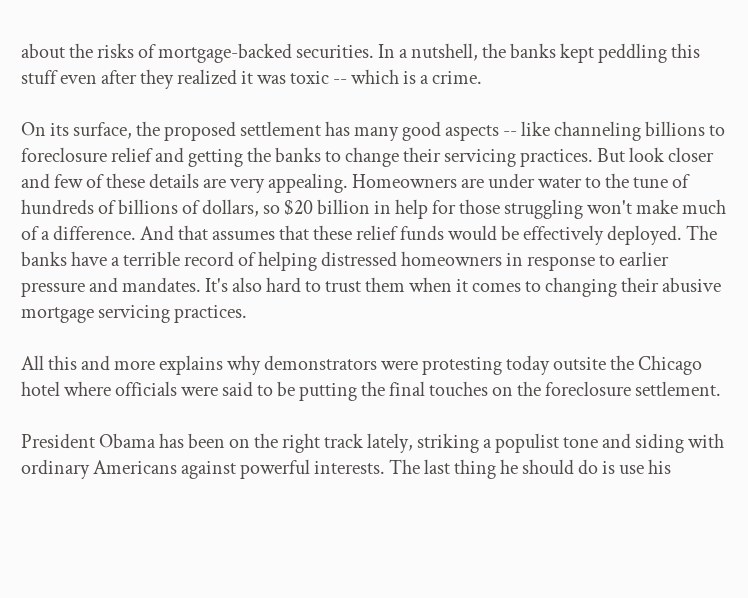about the risks of mortgage-backed securities. In a nutshell, the banks kept peddling this stuff even after they realized it was toxic -- which is a crime.

On its surface, the proposed settlement has many good aspects -- like channeling billions to foreclosure relief and getting the banks to change their servicing practices. But look closer and few of these details are very appealing. Homeowners are under water to the tune of hundreds of billions of dollars, so $20 billion in help for those struggling won't make much of a difference. And that assumes that these relief funds would be effectively deployed. The banks have a terrible record of helping distressed homeowners in response to earlier pressure and mandates. It's also hard to trust them when it comes to changing their abusive mortgage servicing practices.

All this and more explains why demonstrators were protesting today outsite the Chicago hotel where officials were said to be putting the final touches on the foreclosure settlement.

President Obama has been on the right track lately, striking a populist tone and siding with ordinary Americans against powerful interests. The last thing he should do is use his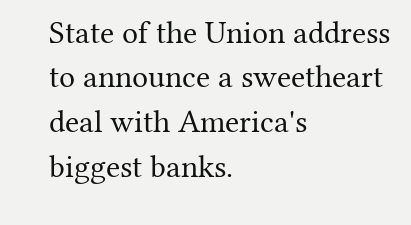State of the Union address to announce a sweetheart deal with America's biggest banks.